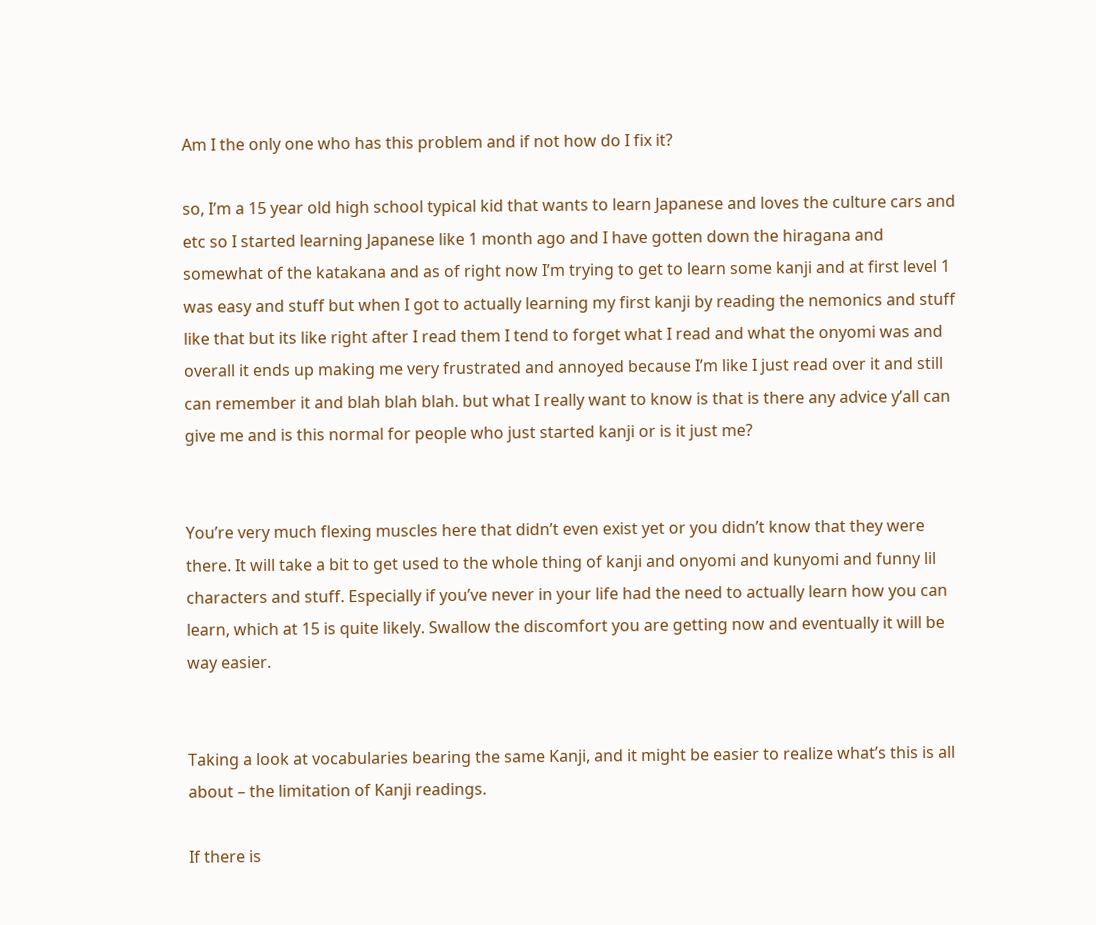Am I the only one who has this problem and if not how do I fix it?

so, I’m a 15 year old high school typical kid that wants to learn Japanese and loves the culture cars and etc so I started learning Japanese like 1 month ago and I have gotten down the hiragana and somewhat of the katakana and as of right now I’m trying to get to learn some kanji and at first level 1 was easy and stuff but when I got to actually learning my first kanji by reading the nemonics and stuff like that but its like right after I read them I tend to forget what I read and what the onyomi was and overall it ends up making me very frustrated and annoyed because I’m like I just read over it and still can remember it and blah blah blah. but what I really want to know is that is there any advice y’all can give me and is this normal for people who just started kanji or is it just me?


You’re very much flexing muscles here that didn’t even exist yet or you didn’t know that they were there. It will take a bit to get used to the whole thing of kanji and onyomi and kunyomi and funny lil characters and stuff. Especially if you’ve never in your life had the need to actually learn how you can learn, which at 15 is quite likely. Swallow the discomfort you are getting now and eventually it will be way easier.


Taking a look at vocabularies bearing the same Kanji, and it might be easier to realize what’s this is all about – the limitation of Kanji readings.

If there is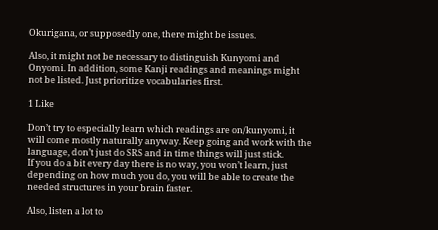Okurigana, or supposedly one, there might be issues.

Also, it might not be necessary to distinguish Kunyomi and Onyomi. In addition, some Kanji readings and meanings might not be listed. Just prioritize vocabularies first.

1 Like

Don’t try to especially learn which readings are on/kunyomi, it will come mostly naturally anyway. Keep going and work with the language, don’t just do SRS and in time things will just stick.
If you do a bit every day there is no way, you won’t learn, just depending on how much you do, you will be able to create the needed structures in your brain faster.

Also, listen a lot to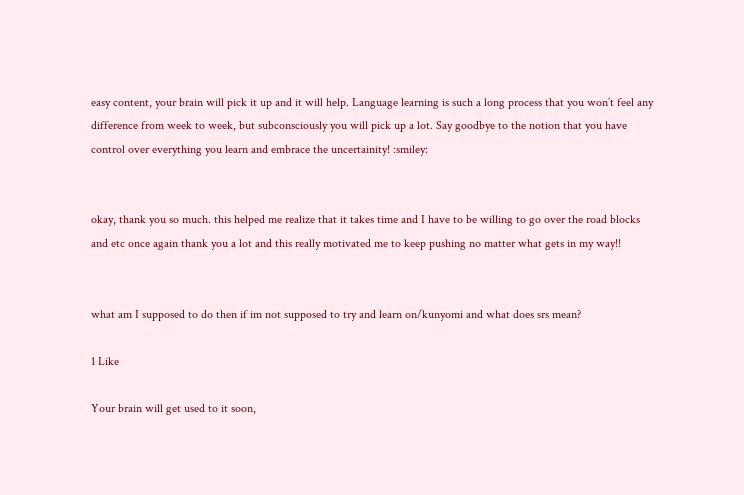easy content, your brain will pick it up and it will help. Language learning is such a long process that you won’t feel any difference from week to week, but subconsciously you will pick up a lot. Say goodbye to the notion that you have control over everything you learn and embrace the uncertainity! :smiley:


okay, thank you so much. this helped me realize that it takes time and I have to be willing to go over the road blocks and etc once again thank you a lot and this really motivated me to keep pushing no matter what gets in my way!!


what am I supposed to do then if im not supposed to try and learn on/kunyomi and what does srs mean?

1 Like

Your brain will get used to it soon,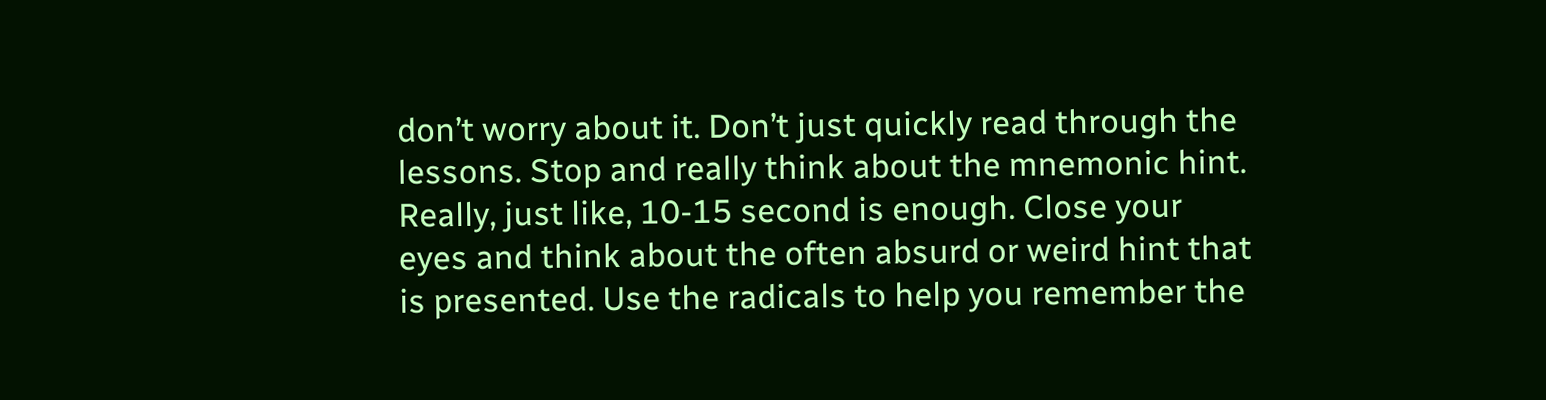don’t worry about it. Don’t just quickly read through the lessons. Stop and really think about the mnemonic hint. Really, just like, 10-15 second is enough. Close your eyes and think about the often absurd or weird hint that is presented. Use the radicals to help you remember the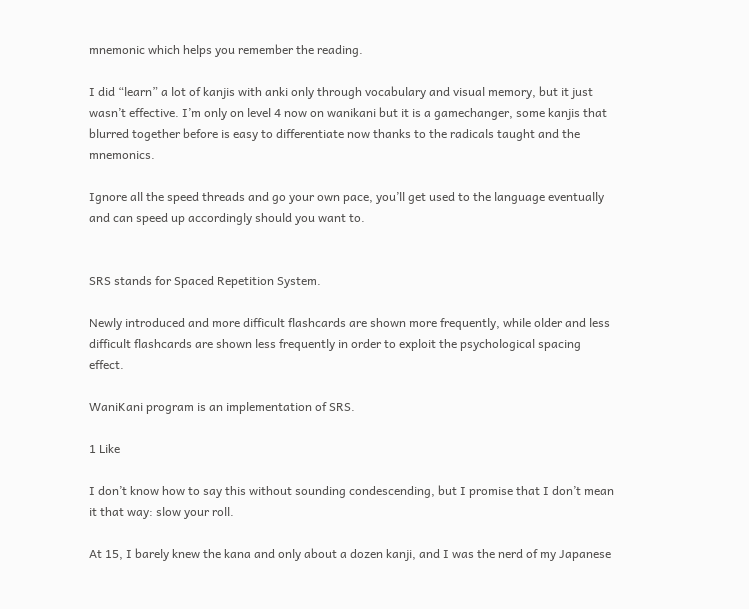mnemonic which helps you remember the reading.

I did “learn” a lot of kanjis with anki only through vocabulary and visual memory, but it just wasn’t effective. I’m only on level 4 now on wanikani but it is a gamechanger, some kanjis that blurred together before is easy to differentiate now thanks to the radicals taught and the mnemonics.

Ignore all the speed threads and go your own pace, you’ll get used to the language eventually and can speed up accordingly should you want to.


SRS stands for Spaced Repetition System.

Newly introduced and more difficult flashcards are shown more frequently, while older and less difficult flashcards are shown less frequently in order to exploit the psychological spacing effect.

WaniKani program is an implementation of SRS.

1 Like

I don’t know how to say this without sounding condescending, but I promise that I don’t mean it that way: slow your roll.

At 15, I barely knew the kana and only about a dozen kanji, and I was the nerd of my Japanese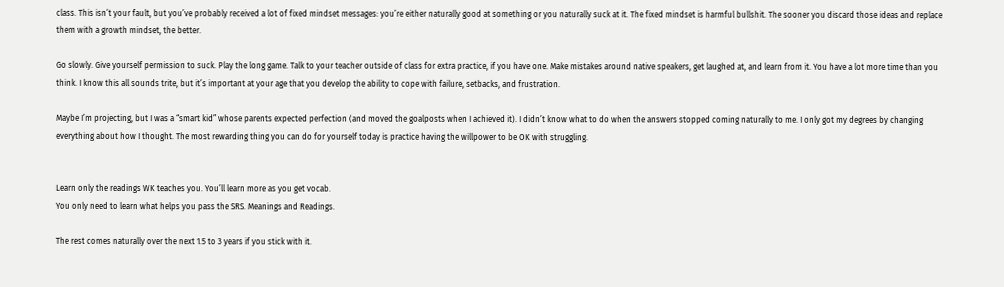class. This isn’t your fault, but you’ve probably received a lot of fixed mindset messages: you’re either naturally good at something or you naturally suck at it. The fixed mindset is harmful bullshit. The sooner you discard those ideas and replace them with a growth mindset, the better.

Go slowly. Give yourself permission to suck. Play the long game. Talk to your teacher outside of class for extra practice, if you have one. Make mistakes around native speakers, get laughed at, and learn from it. You have a lot more time than you think. I know this all sounds trite, but it’s important at your age that you develop the ability to cope with failure, setbacks, and frustration.

Maybe I’m projecting, but I was a “smart kid” whose parents expected perfection (and moved the goalposts when I achieved it). I didn’t know what to do when the answers stopped coming naturally to me. I only got my degrees by changing everything about how I thought. The most rewarding thing you can do for yourself today is practice having the willpower to be OK with struggling.


Learn only the readings WK teaches you. You’ll learn more as you get vocab.
You only need to learn what helps you pass the SRS. Meanings and Readings.

The rest comes naturally over the next 1.5 to 3 years if you stick with it.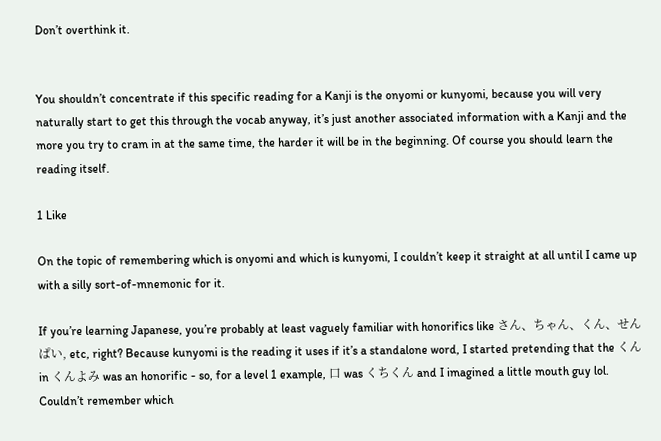Don’t overthink it.


You shouldn’t concentrate if this specific reading for a Kanji is the onyomi or kunyomi, because you will very naturally start to get this through the vocab anyway, it’s just another associated information with a Kanji and the more you try to cram in at the same time, the harder it will be in the beginning. Of course you should learn the reading itself.

1 Like

On the topic of remembering which is onyomi and which is kunyomi, I couldn’t keep it straight at all until I came up with a silly sort-of-mnemonic for it.

If you’re learning Japanese, you’re probably at least vaguely familiar with honorifics like さん、ちゃん、くん、せんぱい, etc, right? Because kunyomi is the reading it uses if it’s a standalone word, I started pretending that the くん in くんよみ was an honorific - so, for a level 1 example, 口 was くちくん and I imagined a little mouth guy lol. Couldn’t remember which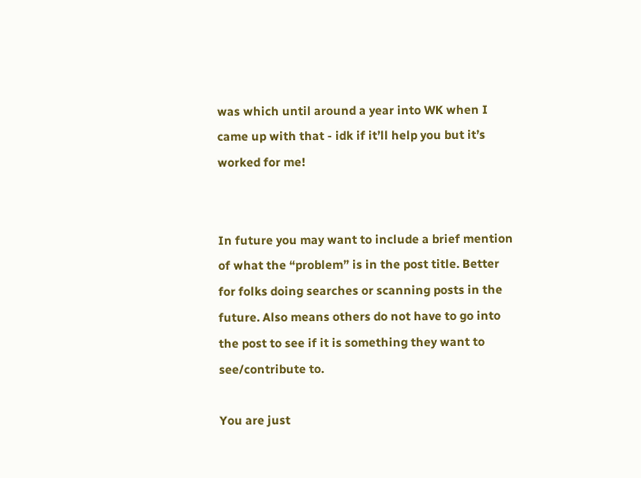was which until around a year into WK when I came up with that - idk if it’ll help you but it’s worked for me!


In future you may want to include a brief mention of what the “problem” is in the post title. Better for folks doing searches or scanning posts in the future. Also means others do not have to go into the post to see if it is something they want to see/contribute to.

You are just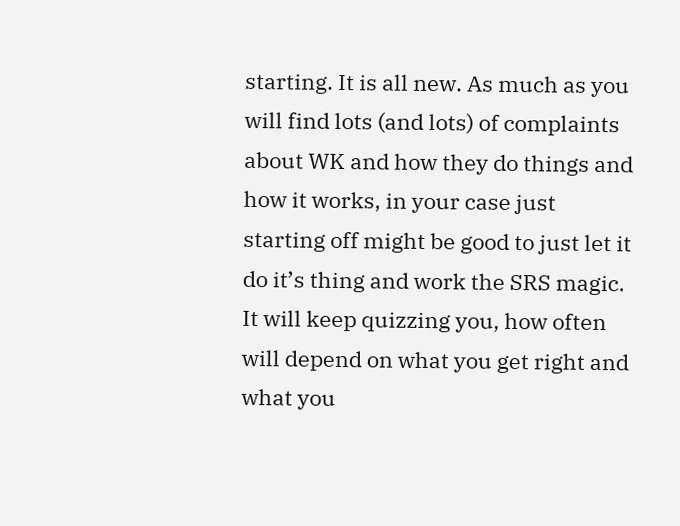starting. It is all new. As much as you will find lots (and lots) of complaints about WK and how they do things and how it works, in your case just starting off might be good to just let it do it’s thing and work the SRS magic. It will keep quizzing you, how often will depend on what you get right and what you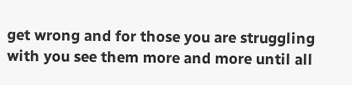get wrong and for those you are struggling with you see them more and more until all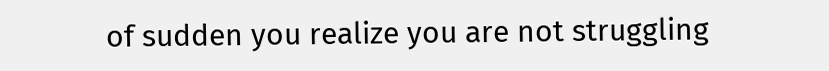of sudden you realize you are not struggling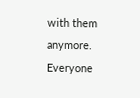with them anymore. Everyone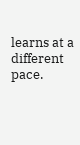learns at a different pace.